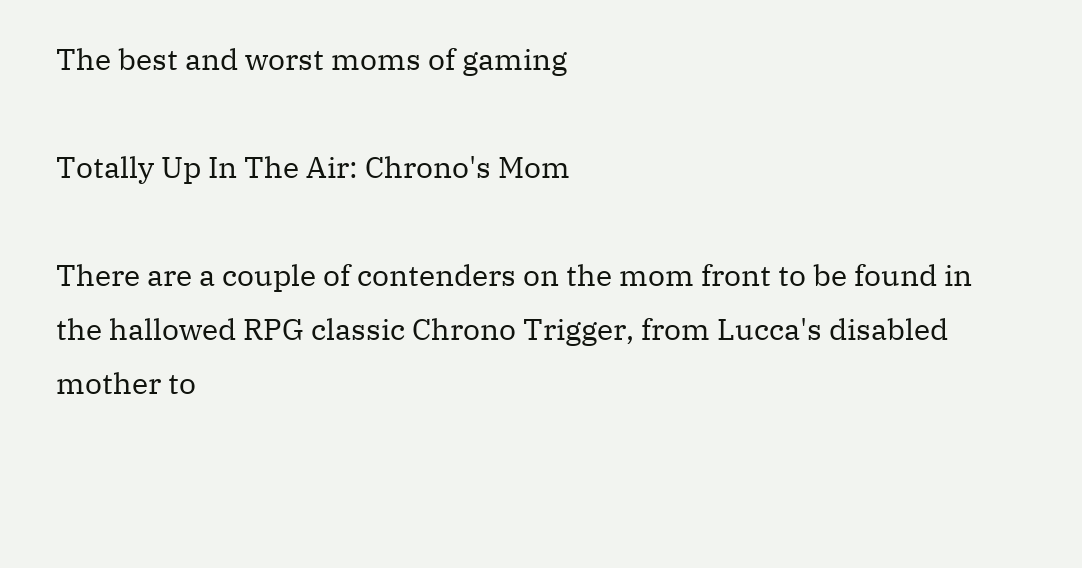The best and worst moms of gaming

Totally Up In The Air: Chrono's Mom

There are a couple of contenders on the mom front to be found in the hallowed RPG classic Chrono Trigger, from Lucca's disabled mother to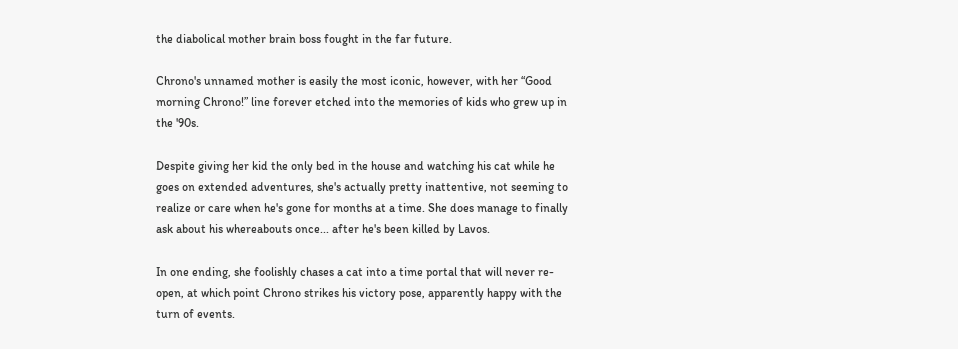the diabolical mother brain boss fought in the far future.

Chrono's unnamed mother is easily the most iconic, however, with her “Good morning Chrono!” line forever etched into the memories of kids who grew up in the '90s.

Despite giving her kid the only bed in the house and watching his cat while he goes on extended adventures, she's actually pretty inattentive, not seeming to realize or care when he's gone for months at a time. She does manage to finally ask about his whereabouts once... after he's been killed by Lavos.

In one ending, she foolishly chases a cat into a time portal that will never re-open, at which point Chrono strikes his victory pose, apparently happy with the turn of events.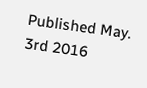Published May. 3rd 2016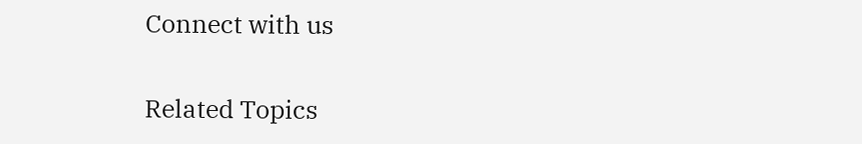Connect with us

Related Topics